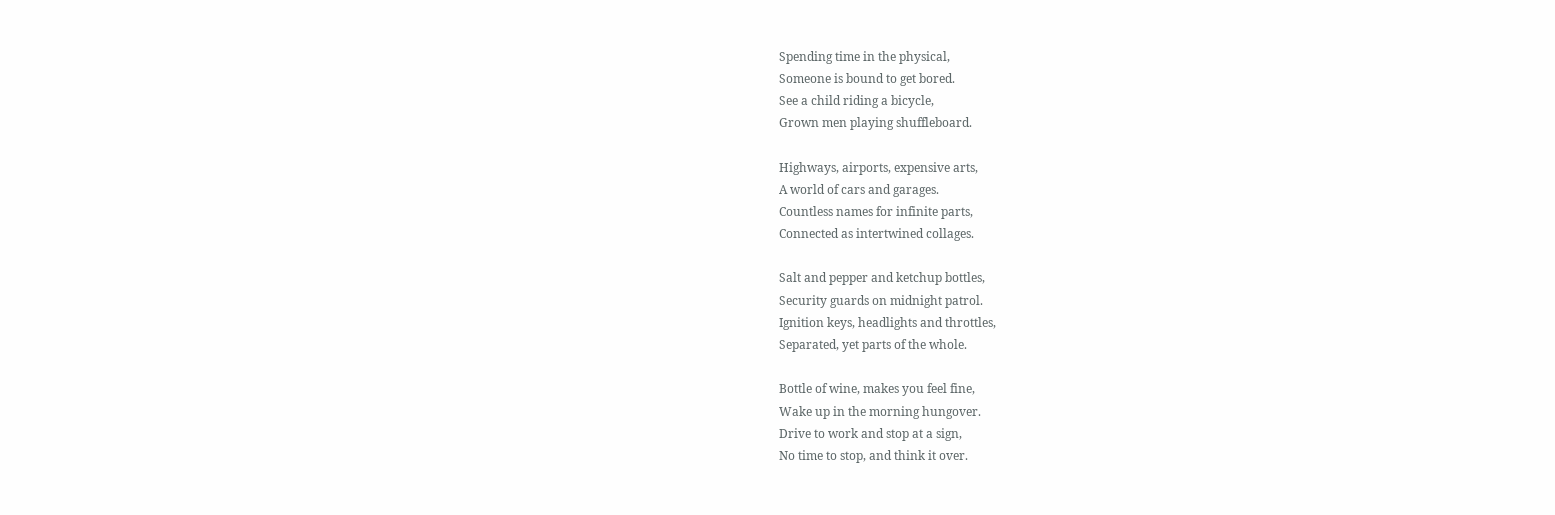Spending time in the physical,
Someone is bound to get bored.
See a child riding a bicycle,
Grown men playing shuffleboard.

Highways, airports, expensive arts,
A world of cars and garages.
Countless names for infinite parts,
Connected as intertwined collages.

Salt and pepper and ketchup bottles,
Security guards on midnight patrol.
Ignition keys, headlights and throttles,
Separated, yet parts of the whole.

Bottle of wine, makes you feel fine,
Wake up in the morning hungover.
Drive to work and stop at a sign,
No time to stop, and think it over.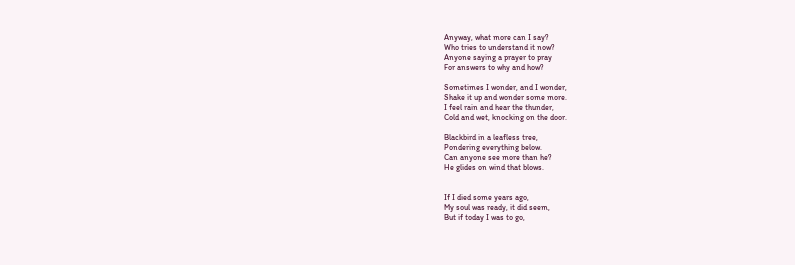Anyway, what more can I say?
Who tries to understand it now?
Anyone saying a prayer to pray
For answers to why and how?

Sometimes I wonder, and I wonder,
Shake it up and wonder some more.
I feel rain and hear the thunder,
Cold and wet, knocking on the door.

Blackbird in a leafless tree,
Pondering everything below.
Can anyone see more than he?
He glides on wind that blows.


If I died some years ago,
My soul was ready, it did seem,
But if today I was to go,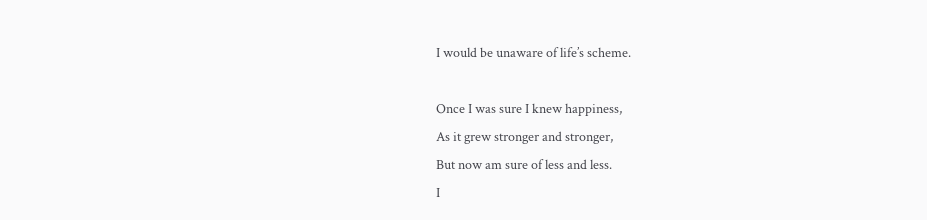I would be unaware of life’s scheme.

Once I was sure I knew happiness,
As it grew stronger and stronger,
But now am sure of less and less.
I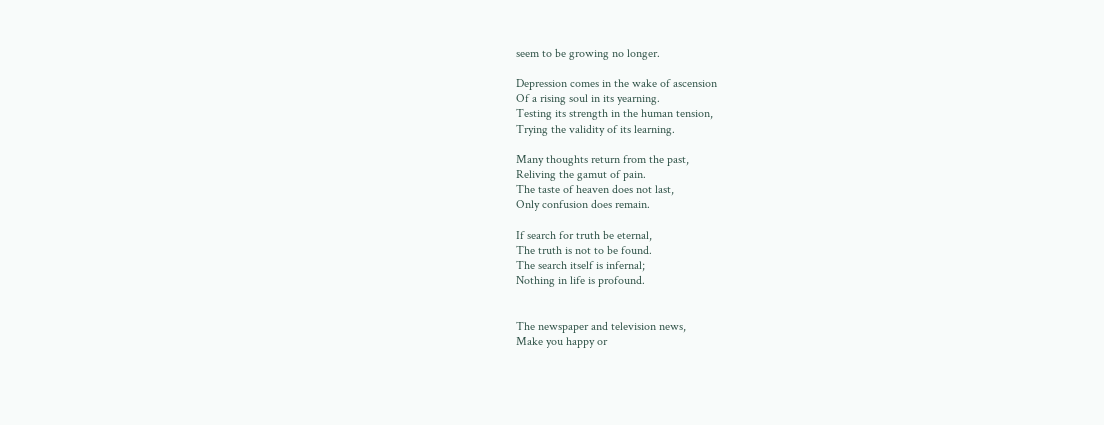seem to be growing no longer.

Depression comes in the wake of ascension
Of a rising soul in its yearning.
Testing its strength in the human tension,
Trying the validity of its learning.

Many thoughts return from the past,
Reliving the gamut of pain.
The taste of heaven does not last,
Only confusion does remain.

If search for truth be eternal,
The truth is not to be found.
The search itself is infernal;
Nothing in life is profound.


The newspaper and television news,
Make you happy or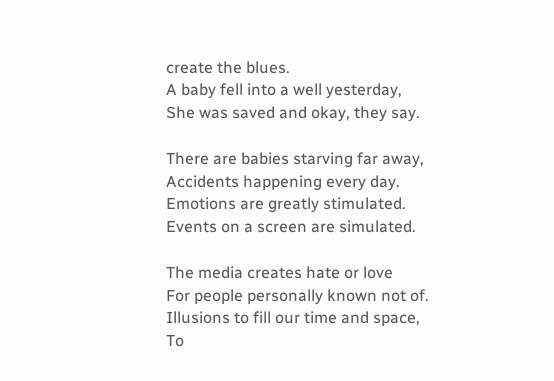create the blues.
A baby fell into a well yesterday,
She was saved and okay, they say.

There are babies starving far away,
Accidents happening every day.
Emotions are greatly stimulated.
Events on a screen are simulated.

The media creates hate or love
For people personally known not of.
Illusions to fill our time and space,
To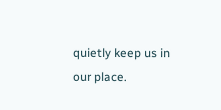quietly keep us in our place.